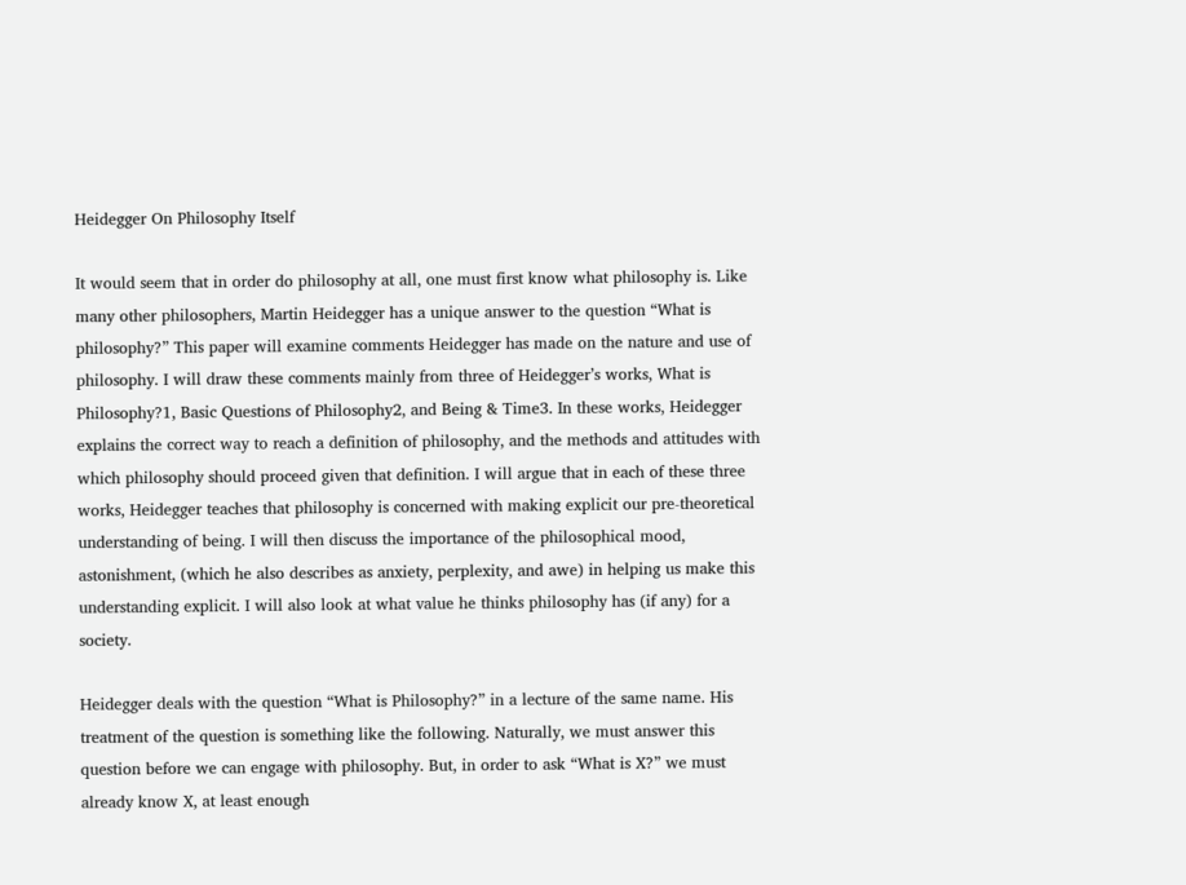Heidegger On Philosophy Itself

It would seem that in order do philosophy at all, one must first know what philosophy is. Like many other philosophers, Martin Heidegger has a unique answer to the question “What is philosophy?” This paper will examine comments Heidegger has made on the nature and use of philosophy. I will draw these comments mainly from three of Heidegger’s works, What is Philosophy?1, Basic Questions of Philosophy2, and Being & Time3. In these works, Heidegger explains the correct way to reach a definition of philosophy, and the methods and attitudes with which philosophy should proceed given that definition. I will argue that in each of these three works, Heidegger teaches that philosophy is concerned with making explicit our pre-theoretical understanding of being. I will then discuss the importance of the philosophical mood, astonishment, (which he also describes as anxiety, perplexity, and awe) in helping us make this understanding explicit. I will also look at what value he thinks philosophy has (if any) for a society.

Heidegger deals with the question “What is Philosophy?” in a lecture of the same name. His treatment of the question is something like the following. Naturally, we must answer this question before we can engage with philosophy. But, in order to ask “What is X?” we must already know X, at least enough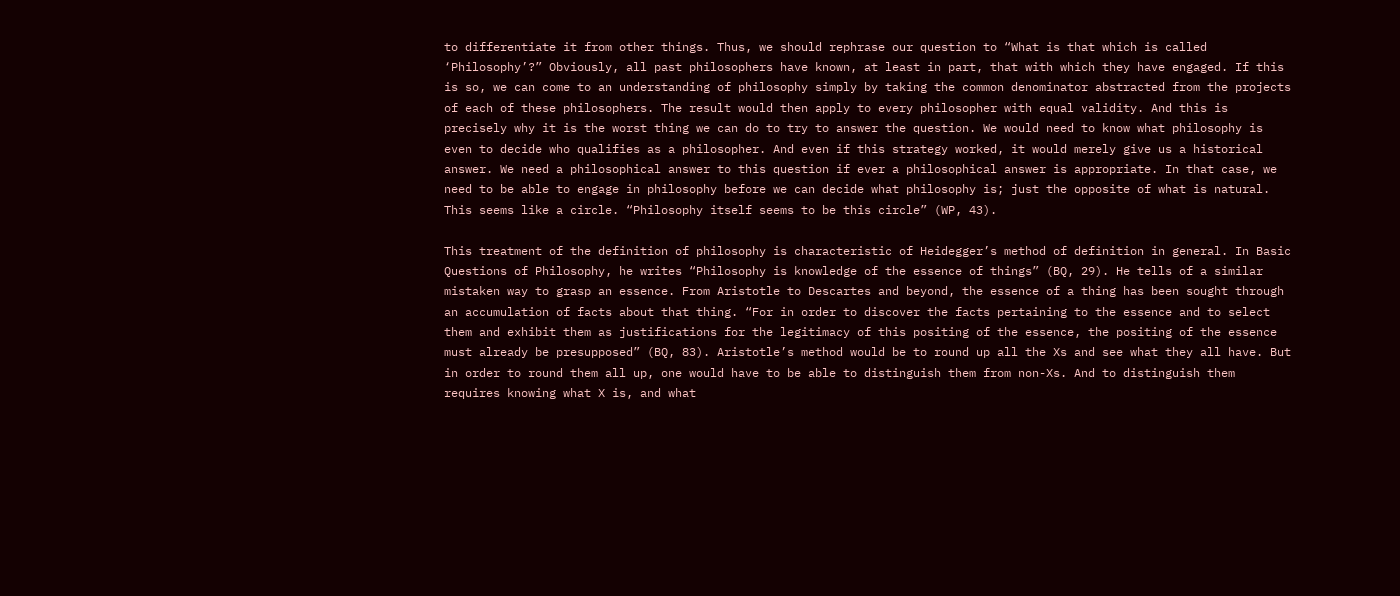to differentiate it from other things. Thus, we should rephrase our question to “What is that which is called ‘Philosophy’?” Obviously, all past philosophers have known, at least in part, that with which they have engaged. If this is so, we can come to an understanding of philosophy simply by taking the common denominator abstracted from the projects of each of these philosophers. The result would then apply to every philosopher with equal validity. And this is precisely why it is the worst thing we can do to try to answer the question. We would need to know what philosophy is even to decide who qualifies as a philosopher. And even if this strategy worked, it would merely give us a historical answer. We need a philosophical answer to this question if ever a philosophical answer is appropriate. In that case, we need to be able to engage in philosophy before we can decide what philosophy is; just the opposite of what is natural. This seems like a circle. “Philosophy itself seems to be this circle” (WP, 43).

This treatment of the definition of philosophy is characteristic of Heidegger’s method of definition in general. In Basic Questions of Philosophy, he writes “Philosophy is knowledge of the essence of things” (BQ, 29). He tells of a similar mistaken way to grasp an essence. From Aristotle to Descartes and beyond, the essence of a thing has been sought through an accumulation of facts about that thing. “For in order to discover the facts pertaining to the essence and to select them and exhibit them as justifications for the legitimacy of this positing of the essence, the positing of the essence must already be presupposed” (BQ, 83). Aristotle’s method would be to round up all the Xs and see what they all have. But in order to round them all up, one would have to be able to distinguish them from non-Xs. And to distinguish them requires knowing what X is, and what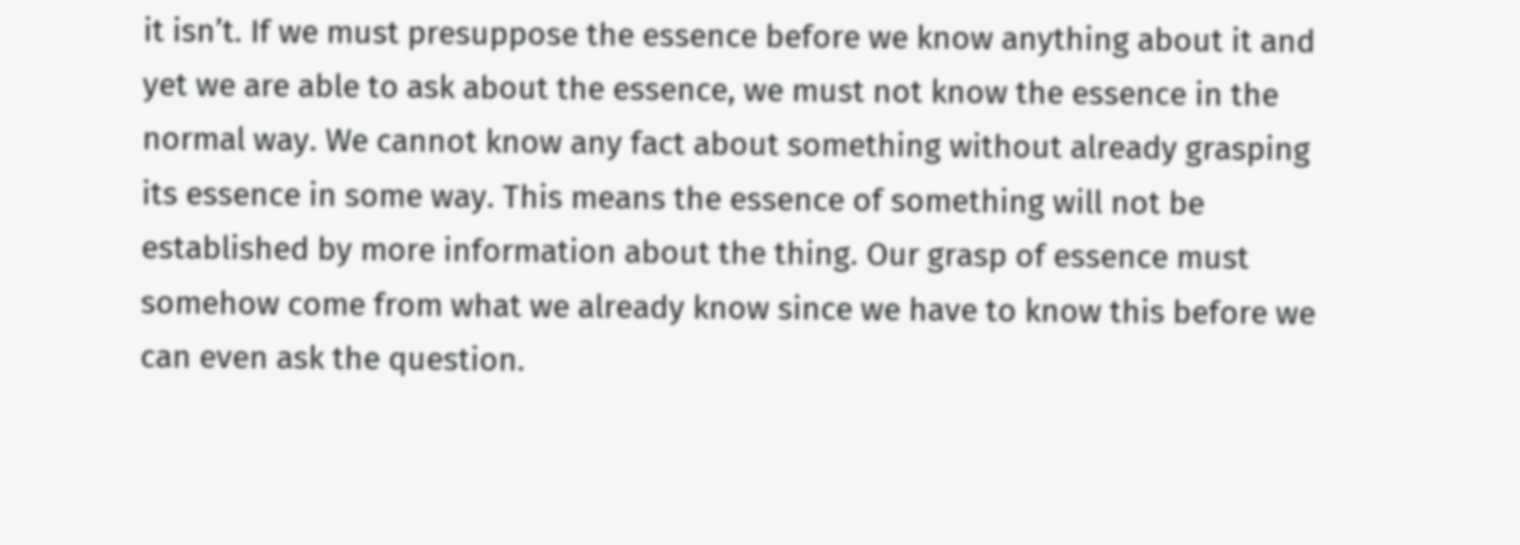it isn’t. If we must presuppose the essence before we know anything about it and yet we are able to ask about the essence, we must not know the essence in the normal way. We cannot know any fact about something without already grasping its essence in some way. This means the essence of something will not be established by more information about the thing. Our grasp of essence must somehow come from what we already know since we have to know this before we can even ask the question.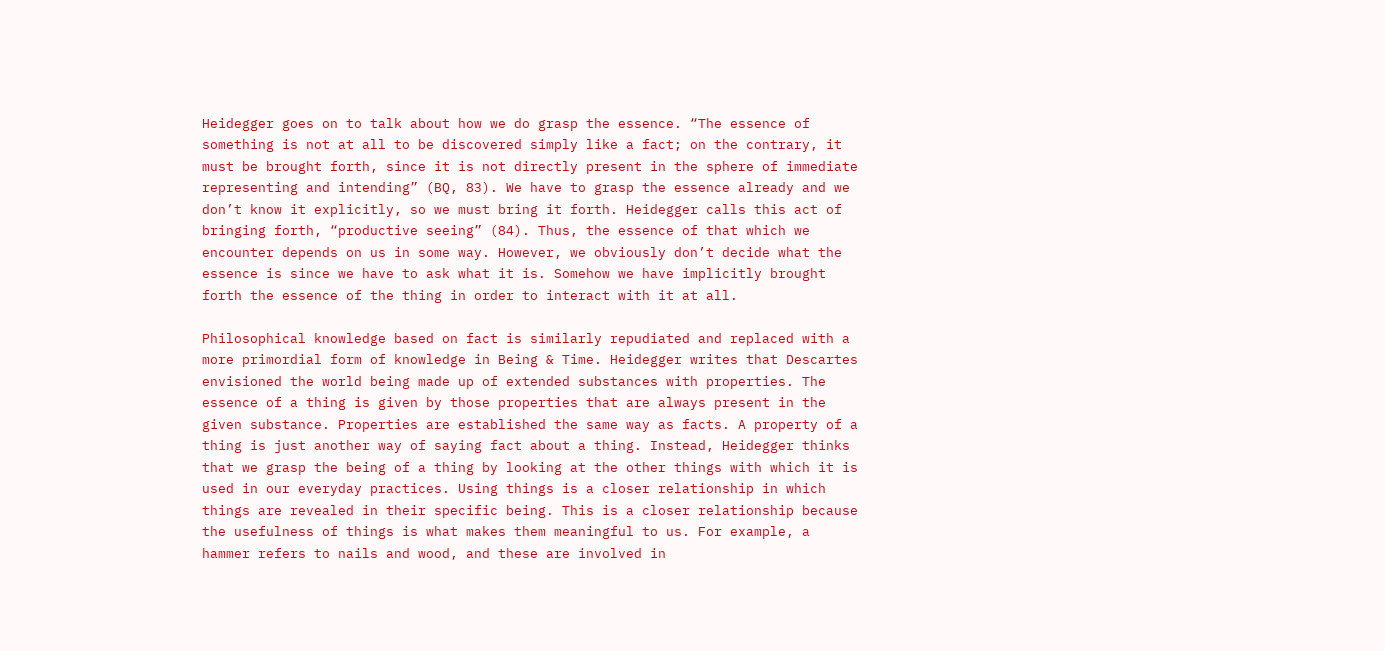Heidegger goes on to talk about how we do grasp the essence. “The essence of something is not at all to be discovered simply like a fact; on the contrary, it must be brought forth, since it is not directly present in the sphere of immediate representing and intending” (BQ, 83). We have to grasp the essence already and we don’t know it explicitly, so we must bring it forth. Heidegger calls this act of bringing forth, “productive seeing” (84). Thus, the essence of that which we encounter depends on us in some way. However, we obviously don’t decide what the essence is since we have to ask what it is. Somehow we have implicitly brought forth the essence of the thing in order to interact with it at all.

Philosophical knowledge based on fact is similarly repudiated and replaced with a more primordial form of knowledge in Being & Time. Heidegger writes that Descartes envisioned the world being made up of extended substances with properties. The essence of a thing is given by those properties that are always present in the given substance. Properties are established the same way as facts. A property of a thing is just another way of saying fact about a thing. Instead, Heidegger thinks that we grasp the being of a thing by looking at the other things with which it is used in our everyday practices. Using things is a closer relationship in which things are revealed in their specific being. This is a closer relationship because the usefulness of things is what makes them meaningful to us. For example, a hammer refers to nails and wood, and these are involved in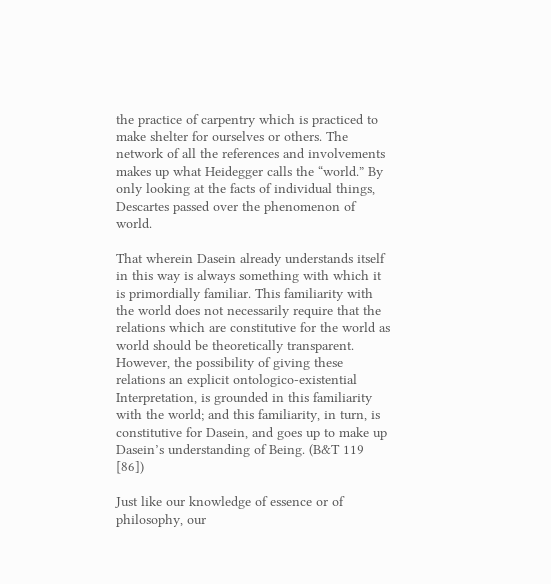the practice of carpentry which is practiced to make shelter for ourselves or others. The network of all the references and involvements makes up what Heidegger calls the “world.” By only looking at the facts of individual things, Descartes passed over the phenomenon of world.

That wherein Dasein already understands itself in this way is always something with which it is primordially familiar. This familiarity with the world does not necessarily require that the relations which are constitutive for the world as world should be theoretically transparent. However, the possibility of giving these relations an explicit ontologico-existential Interpretation, is grounded in this familiarity with the world; and this familiarity, in turn, is constitutive for Dasein, and goes up to make up Dasein’s understanding of Being. (B&T 119 [86])

Just like our knowledge of essence or of philosophy, our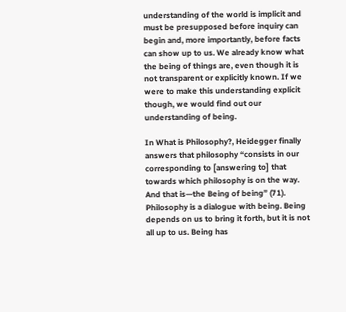understanding of the world is implicit and must be presupposed before inquiry can begin and, more importantly, before facts can show up to us. We already know what the being of things are, even though it is not transparent or explicitly known. If we were to make this understanding explicit though, we would find out our understanding of being.

In What is Philosophy?, Heidegger finally answers that philosophy “consists in our corresponding to [answering to] that towards which philosophy is on the way. And that is—the Being of being” (71). Philosophy is a dialogue with being. Being depends on us to bring it forth, but it is not all up to us. Being has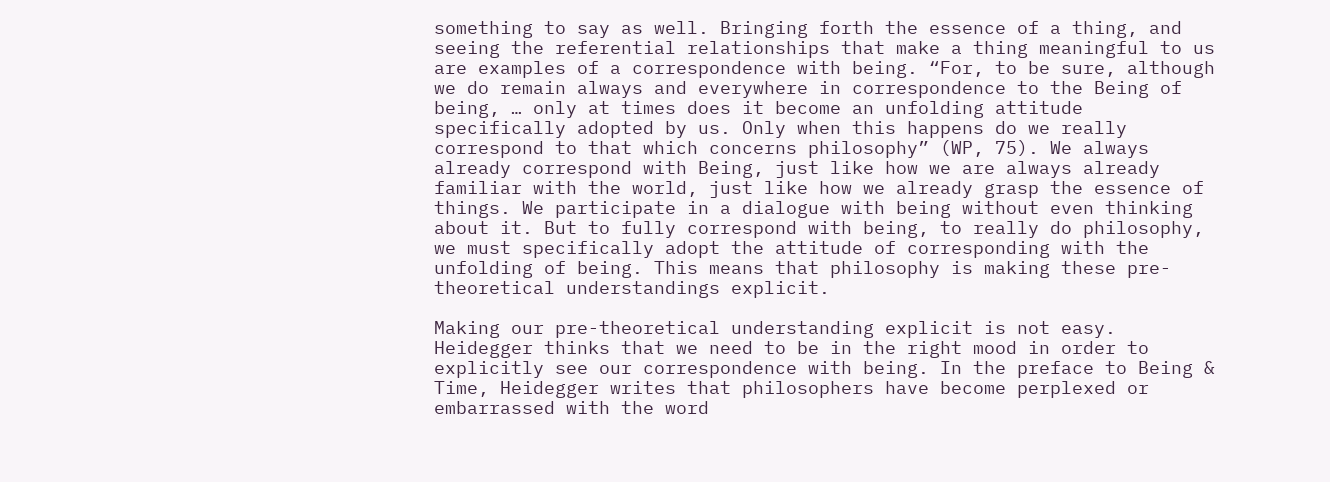something to say as well. Bringing forth the essence of a thing, and seeing the referential relationships that make a thing meaningful to us are examples of a correspondence with being. “For, to be sure, although we do remain always and everywhere in correspondence to the Being of being, … only at times does it become an unfolding attitude specifically adopted by us. Only when this happens do we really correspond to that which concerns philosophy” (WP, 75). We always already correspond with Being, just like how we are always already familiar with the world, just like how we already grasp the essence of things. We participate in a dialogue with being without even thinking about it. But to fully correspond with being, to really do philosophy, we must specifically adopt the attitude of corresponding with the unfolding of being. This means that philosophy is making these pre-theoretical understandings explicit.

Making our pre-theoretical understanding explicit is not easy. Heidegger thinks that we need to be in the right mood in order to explicitly see our correspondence with being. In the preface to Being & Time, Heidegger writes that philosophers have become perplexed or embarrassed with the word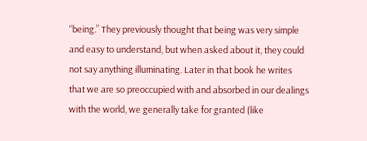“being.” They previously thought that being was very simple and easy to understand, but when asked about it, they could not say anything illuminating. Later in that book he writes that we are so preoccupied with and absorbed in our dealings with the world, we generally take for granted (like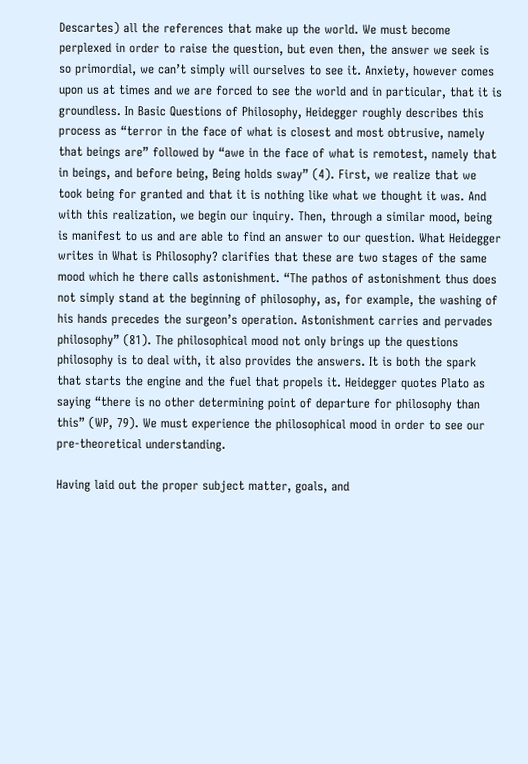Descartes) all the references that make up the world. We must become perplexed in order to raise the question, but even then, the answer we seek is so primordial, we can’t simply will ourselves to see it. Anxiety, however comes upon us at times and we are forced to see the world and in particular, that it is groundless. In Basic Questions of Philosophy, Heidegger roughly describes this process as “terror in the face of what is closest and most obtrusive, namely that beings are” followed by “awe in the face of what is remotest, namely that in beings, and before being, Being holds sway” (4). First, we realize that we took being for granted and that it is nothing like what we thought it was. And with this realization, we begin our inquiry. Then, through a similar mood, being is manifest to us and are able to find an answer to our question. What Heidegger writes in What is Philosophy? clarifies that these are two stages of the same mood which he there calls astonishment. “The pathos of astonishment thus does not simply stand at the beginning of philosophy, as, for example, the washing of his hands precedes the surgeon’s operation. Astonishment carries and pervades philosophy” (81). The philosophical mood not only brings up the questions philosophy is to deal with, it also provides the answers. It is both the spark that starts the engine and the fuel that propels it. Heidegger quotes Plato as saying “there is no other determining point of departure for philosophy than this” (WP, 79). We must experience the philosophical mood in order to see our pre-theoretical understanding.

Having laid out the proper subject matter, goals, and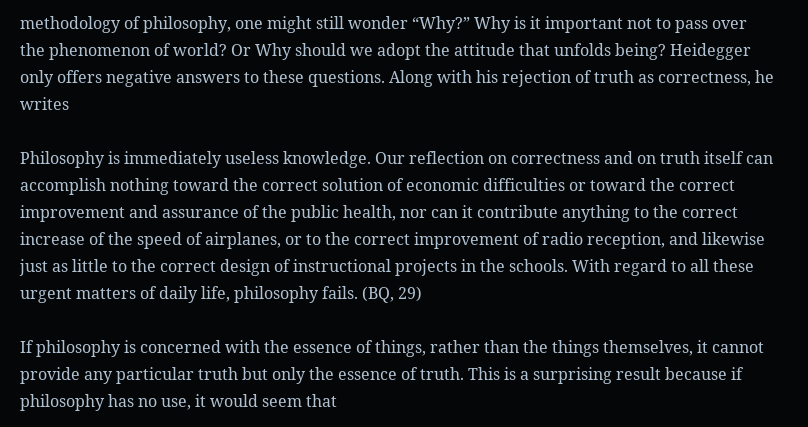methodology of philosophy, one might still wonder “Why?” Why is it important not to pass over the phenomenon of world? Or Why should we adopt the attitude that unfolds being? Heidegger only offers negative answers to these questions. Along with his rejection of truth as correctness, he writes

Philosophy is immediately useless knowledge. Our reflection on correctness and on truth itself can accomplish nothing toward the correct solution of economic difficulties or toward the correct improvement and assurance of the public health, nor can it contribute anything to the correct increase of the speed of airplanes, or to the correct improvement of radio reception, and likewise just as little to the correct design of instructional projects in the schools. With regard to all these urgent matters of daily life, philosophy fails. (BQ, 29)

If philosophy is concerned with the essence of things, rather than the things themselves, it cannot provide any particular truth but only the essence of truth. This is a surprising result because if philosophy has no use, it would seem that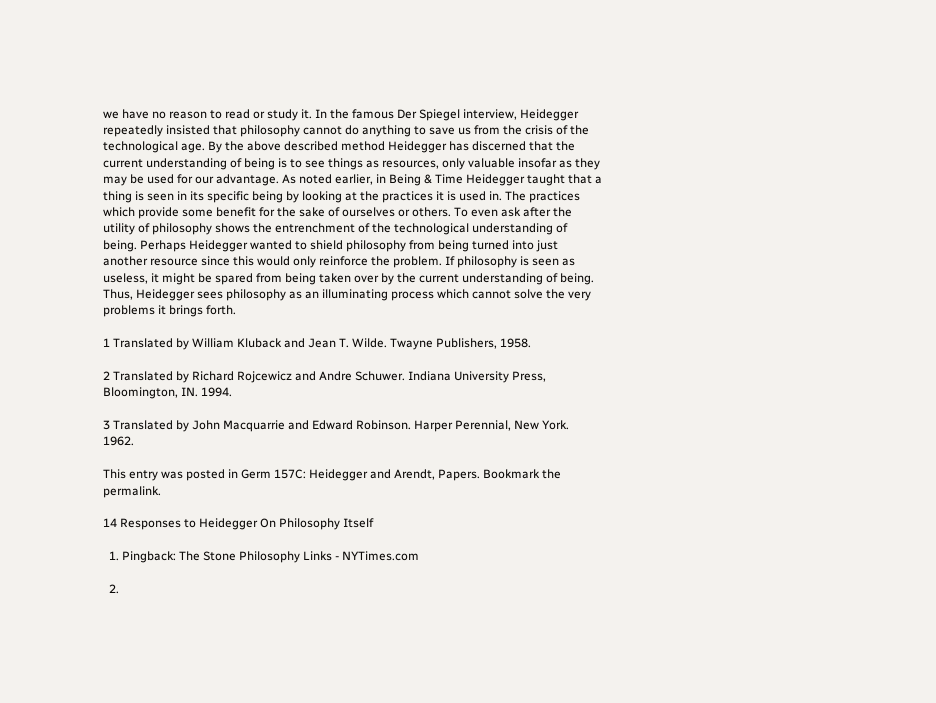we have no reason to read or study it. In the famous Der Spiegel interview, Heidegger repeatedly insisted that philosophy cannot do anything to save us from the crisis of the technological age. By the above described method Heidegger has discerned that the current understanding of being is to see things as resources, only valuable insofar as they may be used for our advantage. As noted earlier, in Being & Time Heidegger taught that a thing is seen in its specific being by looking at the practices it is used in. The practices which provide some benefit for the sake of ourselves or others. To even ask after the utility of philosophy shows the entrenchment of the technological understanding of being. Perhaps Heidegger wanted to shield philosophy from being turned into just another resource since this would only reinforce the problem. If philosophy is seen as useless, it might be spared from being taken over by the current understanding of being. Thus, Heidegger sees philosophy as an illuminating process which cannot solve the very problems it brings forth.

1 Translated by William Kluback and Jean T. Wilde. Twayne Publishers, 1958.

2 Translated by Richard Rojcewicz and Andre Schuwer. Indiana University Press, Bloomington, IN. 1994.

3 Translated by John Macquarrie and Edward Robinson. Harper Perennial, New York. 1962.

This entry was posted in Germ 157C: Heidegger and Arendt, Papers. Bookmark the permalink.

14 Responses to Heidegger On Philosophy Itself

  1. Pingback: The Stone Philosophy Links - NYTimes.com

  2.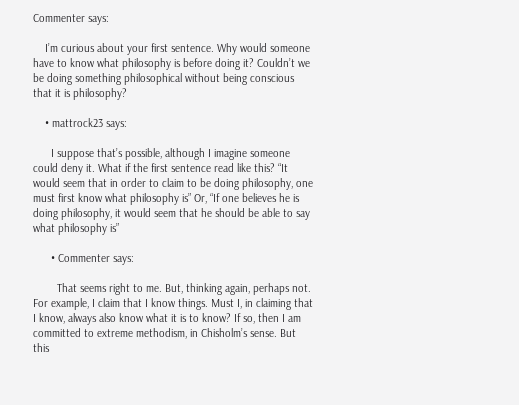Commenter says:

    I’m curious about your first sentence. Why would someone have to know what philosophy is before doing it? Couldn’t we be doing something philosophical without being conscious that it is philosophy?

    • mattrock23 says:

      I suppose that’s possible, although I imagine someone could deny it. What if the first sentence read like this? “It would seem that in order to claim to be doing philosophy, one must first know what philosophy is” Or, “If one believes he is doing philosophy, it would seem that he should be able to say what philosophy is”

      • Commenter says:

        That seems right to me. But, thinking again, perhaps not. For example, I claim that I know things. Must I, in claiming that I know, always also know what it is to know? If so, then I am committed to extreme methodism, in Chisholm’s sense. But this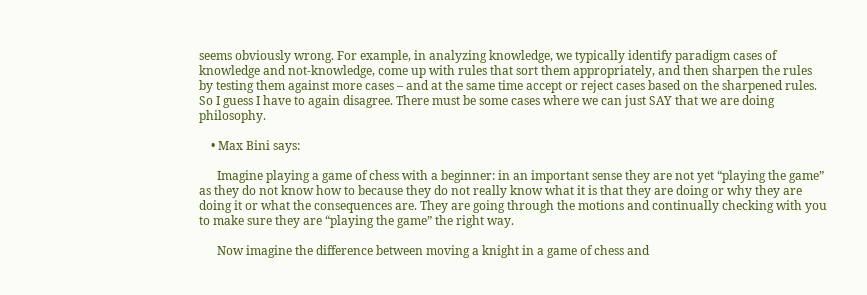seems obviously wrong. For example, in analyzing knowledge, we typically identify paradigm cases of knowledge and not-knowledge, come up with rules that sort them appropriately, and then sharpen the rules by testing them against more cases – and at the same time accept or reject cases based on the sharpened rules. So I guess I have to again disagree. There must be some cases where we can just SAY that we are doing philosophy.

    • Max Bini says:

      Imagine playing a game of chess with a beginner: in an important sense they are not yet “playing the game” as they do not know how to because they do not really know what it is that they are doing or why they are doing it or what the consequences are. They are going through the motions and continually checking with you to make sure they are “playing the game” the right way.

      Now imagine the difference between moving a knight in a game of chess and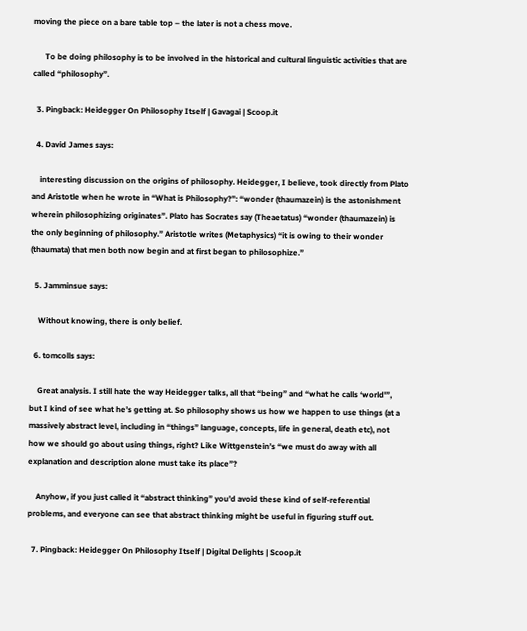moving the piece on a bare table top – the later is not a chess move.

      To be doing philosophy is to be involved in the historical and cultural linguistic activities that are called “philosophy”.

  3. Pingback: Heidegger On Philosophy Itself | Gavagai | Scoop.it

  4. David James says:

    interesting discussion on the origins of philosophy. Heidegger, I believe, took directly from Plato and Aristotle when he wrote in “What is Philosophy?”: “wonder (thaumazein) is the astonishment wherein philosophizing originates”. Plato has Socrates say (Theaetatus) “wonder (thaumazein) is the only beginning of philosophy.” Aristotle writes (Metaphysics) “it is owing to their wonder (thaumata) that men both now begin and at first began to philosophize.”

  5. Jamminsue says:

    Without knowing, there is only belief.

  6. tomcolls says:

    Great analysis. I still hate the way Heidegger talks, all that “being” and “what he calls ‘world'”, but I kind of see what he’s getting at. So philosophy shows us how we happen to use things (at a massively abstract level, including in “things” language, concepts, life in general, death etc), not how we should go about using things, right? Like Wittgenstein’s “we must do away with all explanation and description alone must take its place”?

    Anyhow, if you just called it “abstract thinking” you’d avoid these kind of self-referential problems, and everyone can see that abstract thinking might be useful in figuring stuff out.

  7. Pingback: Heidegger On Philosophy Itself | Digital Delights | Scoop.it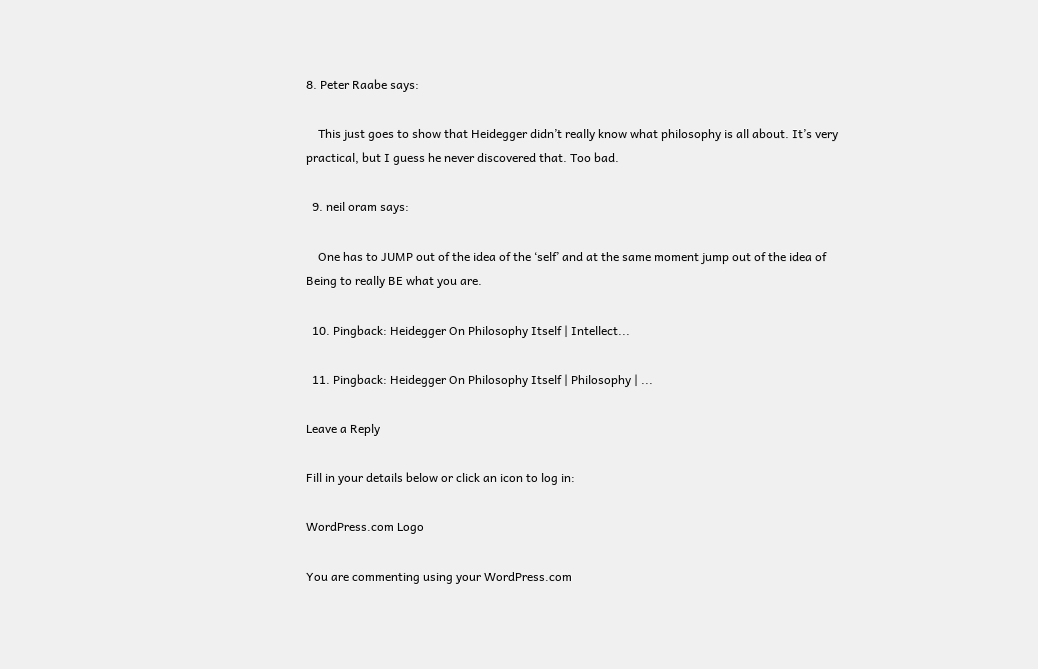8. Peter Raabe says:

    This just goes to show that Heidegger didn’t really know what philosophy is all about. It’s very practical, but I guess he never discovered that. Too bad.

  9. neil oram says:

    One has to JUMP out of the idea of the ‘self’ and at the same moment jump out of the idea of Being to really BE what you are.

  10. Pingback: Heidegger On Philosophy Itself | Intellect...

  11. Pingback: Heidegger On Philosophy Itself | Philosophy | ...

Leave a Reply

Fill in your details below or click an icon to log in:

WordPress.com Logo

You are commenting using your WordPress.com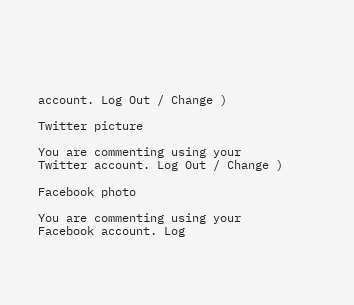account. Log Out / Change )

Twitter picture

You are commenting using your Twitter account. Log Out / Change )

Facebook photo

You are commenting using your Facebook account. Log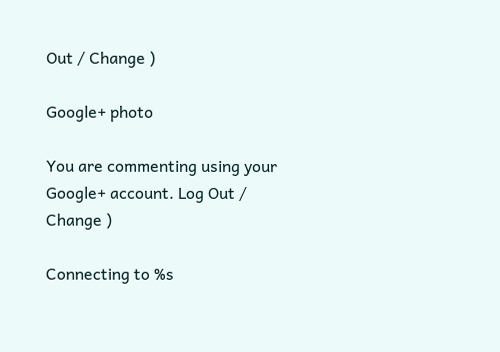Out / Change )

Google+ photo

You are commenting using your Google+ account. Log Out / Change )

Connecting to %s